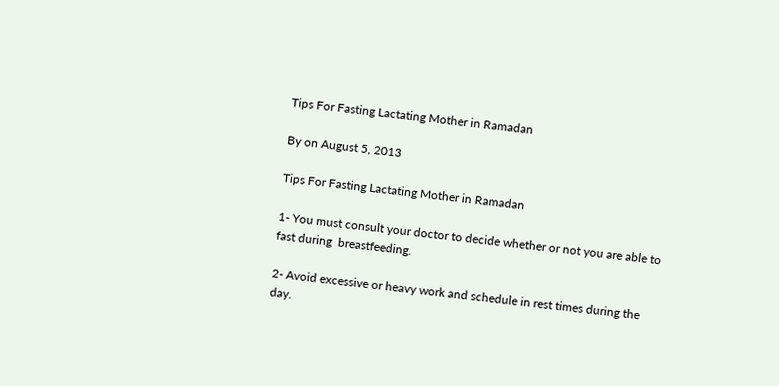Tips For Fasting Lactating Mother in Ramadan

By on August 5, 2013

Tips For Fasting Lactating Mother in Ramadan

1- You must consult your doctor to decide whether or not you are able to fast during  breastfeeding.

2- Avoid excessive or heavy work and schedule in rest times during the day.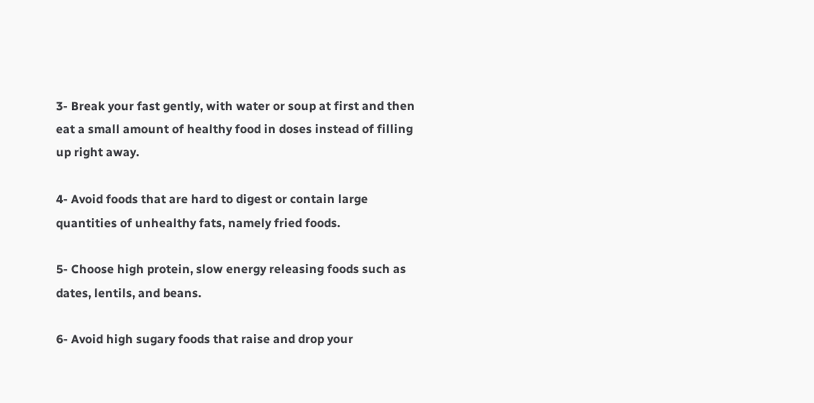3- Break your fast gently, with water or soup at first and then eat a small amount of healthy food in doses instead of filling up right away.

4- Avoid foods that are hard to digest or contain large quantities of unhealthy fats, namely fried foods.

5- Choose high protein, slow energy releasing foods such as dates, lentils, and beans.

6- Avoid high sugary foods that raise and drop your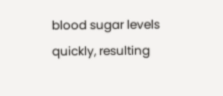blood sugar levels quickly, resulting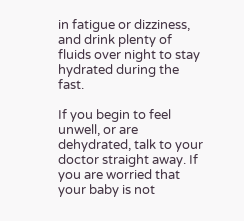in fatigue or dizziness, and drink plenty of fluids over night to stay hydrated during the fast.

If you begin to feel unwell, or are dehydrated, talk to your doctor straight away. If you are worried that your baby is not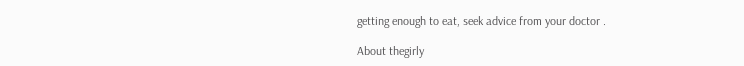getting enough to eat, seek advice from your doctor .

About thegirly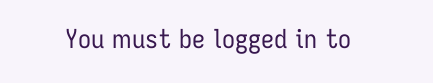You must be logged in to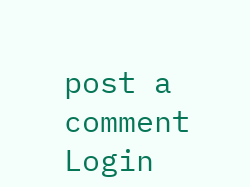post a comment Login